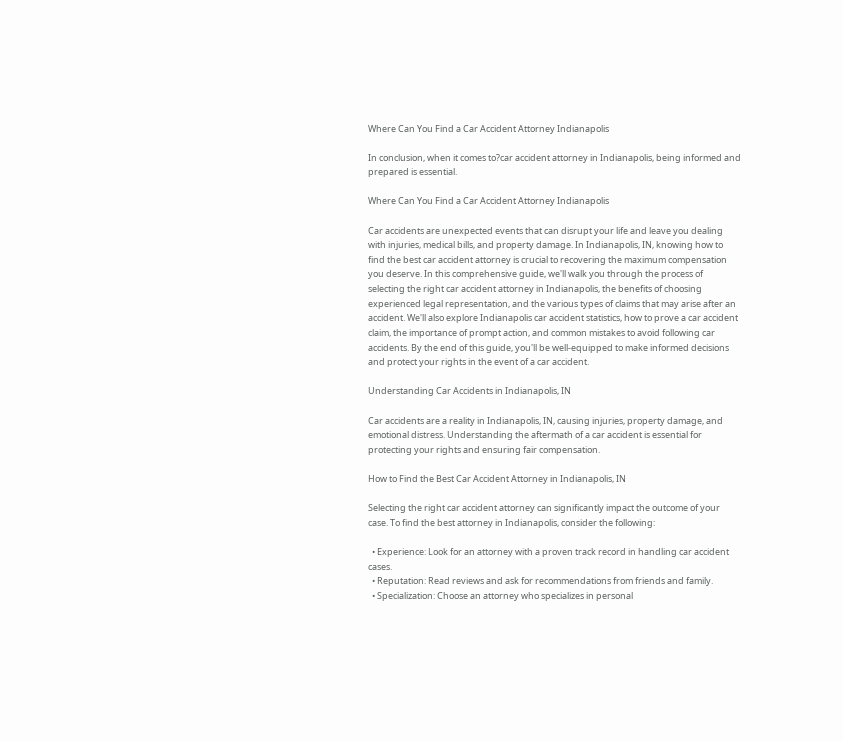Where Can You Find a Car Accident Attorney Indianapolis

In conclusion, when it comes to?car accident attorney in Indianapolis, being informed and prepared is essential.

Where Can You Find a Car Accident Attorney Indianapolis

Car accidents are unexpected events that can disrupt your life and leave you dealing with injuries, medical bills, and property damage. In Indianapolis, IN, knowing how to find the best car accident attorney is crucial to recovering the maximum compensation you deserve. In this comprehensive guide, we'll walk you through the process of selecting the right car accident attorney in Indianapolis, the benefits of choosing experienced legal representation, and the various types of claims that may arise after an accident. We'll also explore Indianapolis car accident statistics, how to prove a car accident claim, the importance of prompt action, and common mistakes to avoid following car accidents. By the end of this guide, you'll be well-equipped to make informed decisions and protect your rights in the event of a car accident.

Understanding Car Accidents in Indianapolis, IN

Car accidents are a reality in Indianapolis, IN, causing injuries, property damage, and emotional distress. Understanding the aftermath of a car accident is essential for protecting your rights and ensuring fair compensation.

How to Find the Best Car Accident Attorney in Indianapolis, IN

Selecting the right car accident attorney can significantly impact the outcome of your case. To find the best attorney in Indianapolis, consider the following:

  • Experience: Look for an attorney with a proven track record in handling car accident cases.
  • Reputation: Read reviews and ask for recommendations from friends and family.
  • Specialization: Choose an attorney who specializes in personal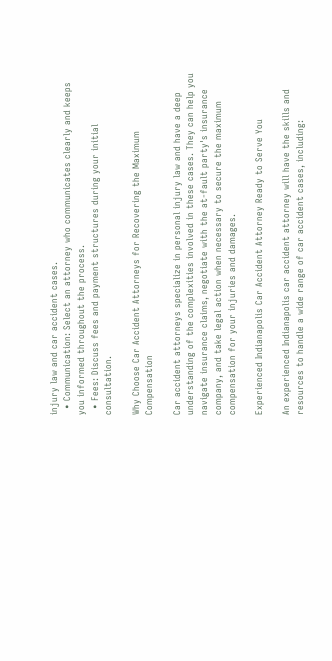injury law and car accident cases.
  • Communication: Select an attorney who communicates clearly and keeps you informed throughout the process.
  • Fees: Discuss fees and payment structures during your initial consultation.

Why Choose Car Accident Attorneys for Recovering the Maximum Compensation

Car accident attorneys specialize in personal injury law and have a deep understanding of the complexities involved in these cases. They can help you navigate insurance claims, negotiate with the at-fault party's insurance company, and take legal action when necessary to secure the maximum compensation for your injuries and damages.

Experienced Indianapolis Car Accident Attorney Ready to Serve You

An experienced Indianapolis car accident attorney will have the skills and resources to handle a wide range of car accident cases, including: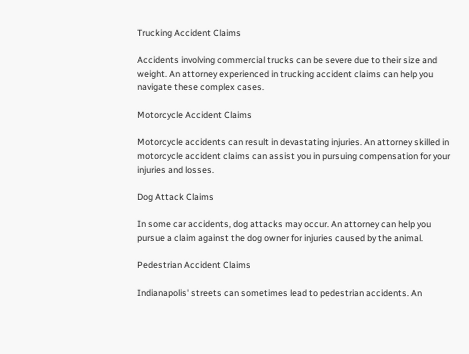Trucking Accident Claims

Accidents involving commercial trucks can be severe due to their size and weight. An attorney experienced in trucking accident claims can help you navigate these complex cases.

Motorcycle Accident Claims

Motorcycle accidents can result in devastating injuries. An attorney skilled in motorcycle accident claims can assist you in pursuing compensation for your injuries and losses.

Dog Attack Claims

In some car accidents, dog attacks may occur. An attorney can help you pursue a claim against the dog owner for injuries caused by the animal.

Pedestrian Accident Claims

Indianapolis' streets can sometimes lead to pedestrian accidents. An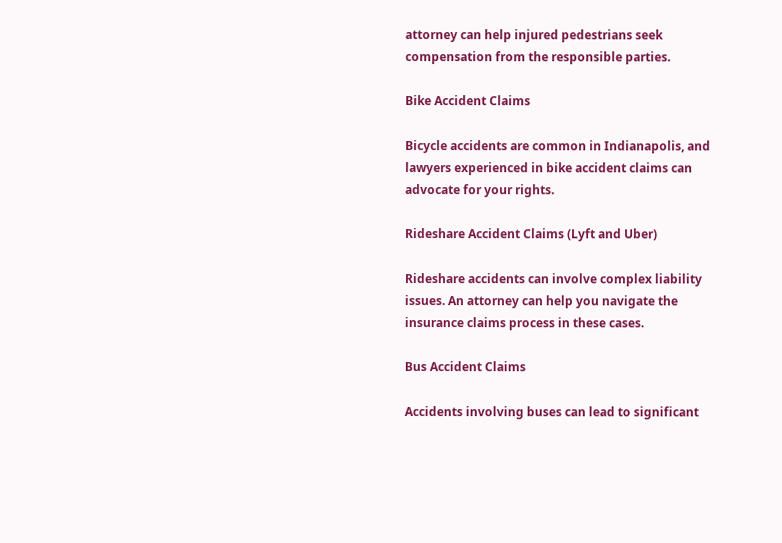attorney can help injured pedestrians seek compensation from the responsible parties.

Bike Accident Claims

Bicycle accidents are common in Indianapolis, and lawyers experienced in bike accident claims can advocate for your rights.

Rideshare Accident Claims (Lyft and Uber)

Rideshare accidents can involve complex liability issues. An attorney can help you navigate the insurance claims process in these cases.

Bus Accident Claims

Accidents involving buses can lead to significant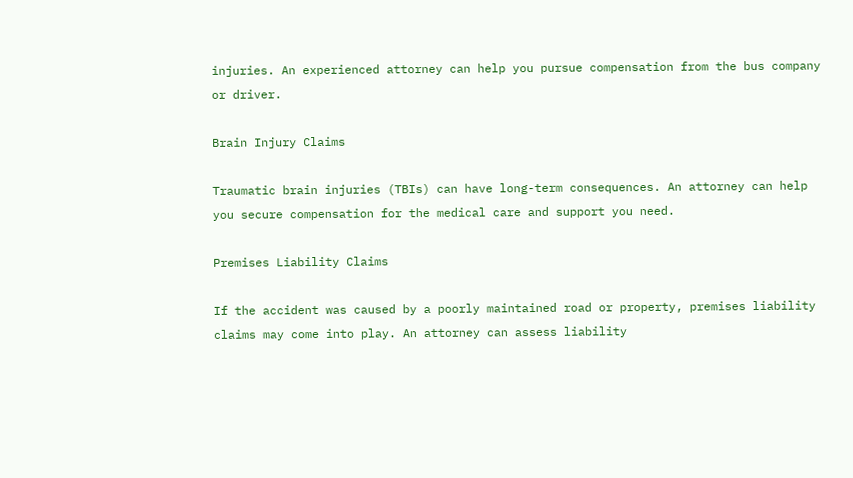injuries. An experienced attorney can help you pursue compensation from the bus company or driver.

Brain Injury Claims

Traumatic brain injuries (TBIs) can have long-term consequences. An attorney can help you secure compensation for the medical care and support you need.

Premises Liability Claims

If the accident was caused by a poorly maintained road or property, premises liability claims may come into play. An attorney can assess liability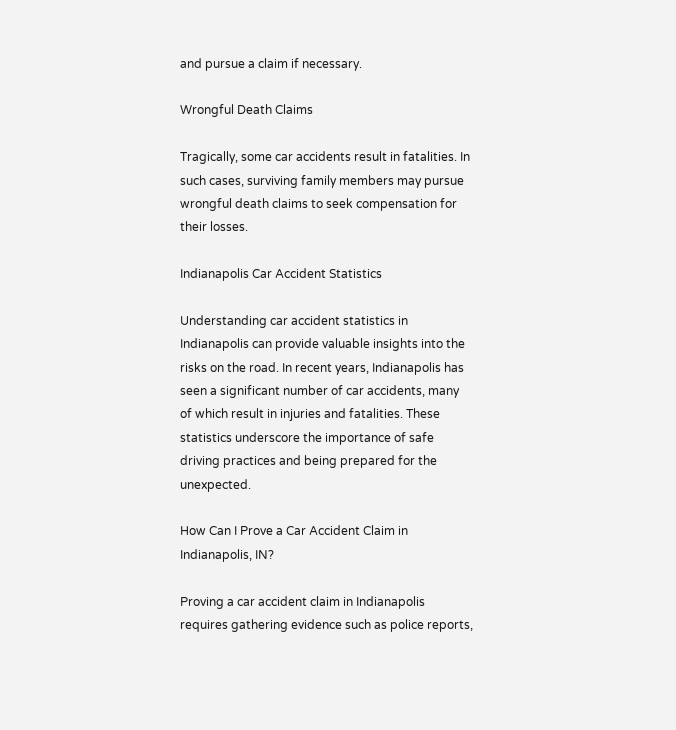and pursue a claim if necessary.

Wrongful Death Claims

Tragically, some car accidents result in fatalities. In such cases, surviving family members may pursue wrongful death claims to seek compensation for their losses.

Indianapolis Car Accident Statistics

Understanding car accident statistics in Indianapolis can provide valuable insights into the risks on the road. In recent years, Indianapolis has seen a significant number of car accidents, many of which result in injuries and fatalities. These statistics underscore the importance of safe driving practices and being prepared for the unexpected.

How Can I Prove a Car Accident Claim in Indianapolis, IN?

Proving a car accident claim in Indianapolis requires gathering evidence such as police reports,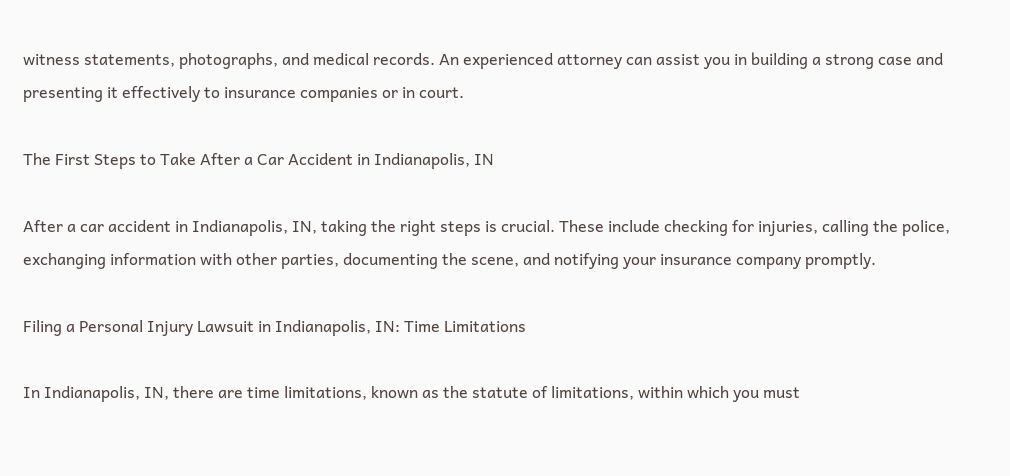witness statements, photographs, and medical records. An experienced attorney can assist you in building a strong case and presenting it effectively to insurance companies or in court.

The First Steps to Take After a Car Accident in Indianapolis, IN

After a car accident in Indianapolis, IN, taking the right steps is crucial. These include checking for injuries, calling the police, exchanging information with other parties, documenting the scene, and notifying your insurance company promptly.

Filing a Personal Injury Lawsuit in Indianapolis, IN: Time Limitations

In Indianapolis, IN, there are time limitations, known as the statute of limitations, within which you must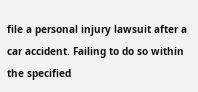file a personal injury lawsuit after a car accident. Failing to do so within the specified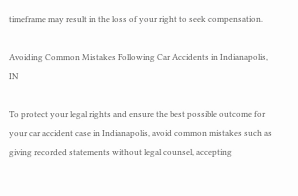timeframe may result in the loss of your right to seek compensation.

Avoiding Common Mistakes Following Car Accidents in Indianapolis, IN

To protect your legal rights and ensure the best possible outcome for your car accident case in Indianapolis, avoid common mistakes such as giving recorded statements without legal counsel, accepting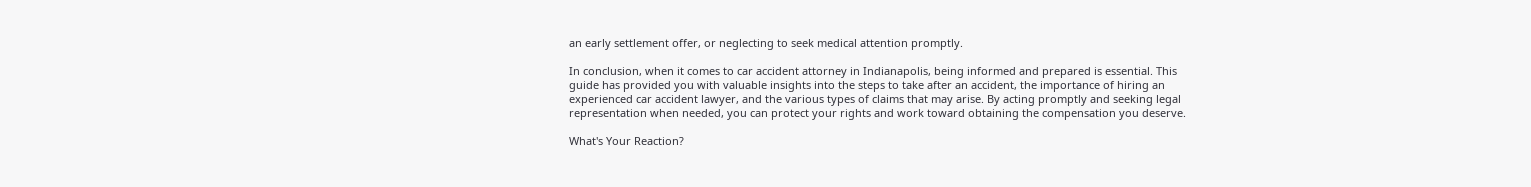an early settlement offer, or neglecting to seek medical attention promptly.

In conclusion, when it comes to car accident attorney in Indianapolis, being informed and prepared is essential. This guide has provided you with valuable insights into the steps to take after an accident, the importance of hiring an experienced car accident lawyer, and the various types of claims that may arise. By acting promptly and seeking legal representation when needed, you can protect your rights and work toward obtaining the compensation you deserve.

What's Your Reaction?